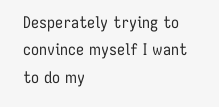Desperately trying to convince myself I want to do my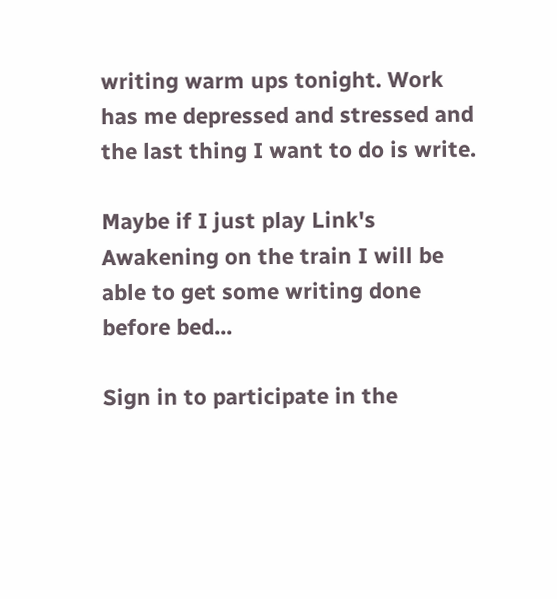writing warm ups tonight. Work has me depressed and stressed and the last thing I want to do is write.

Maybe if I just play Link's Awakening on the train I will be able to get some writing done before bed...

Sign in to participate in the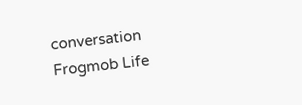conversation
Frogmob Life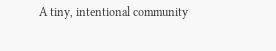A tiny, intentional community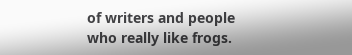of writers and people who really like frogs.